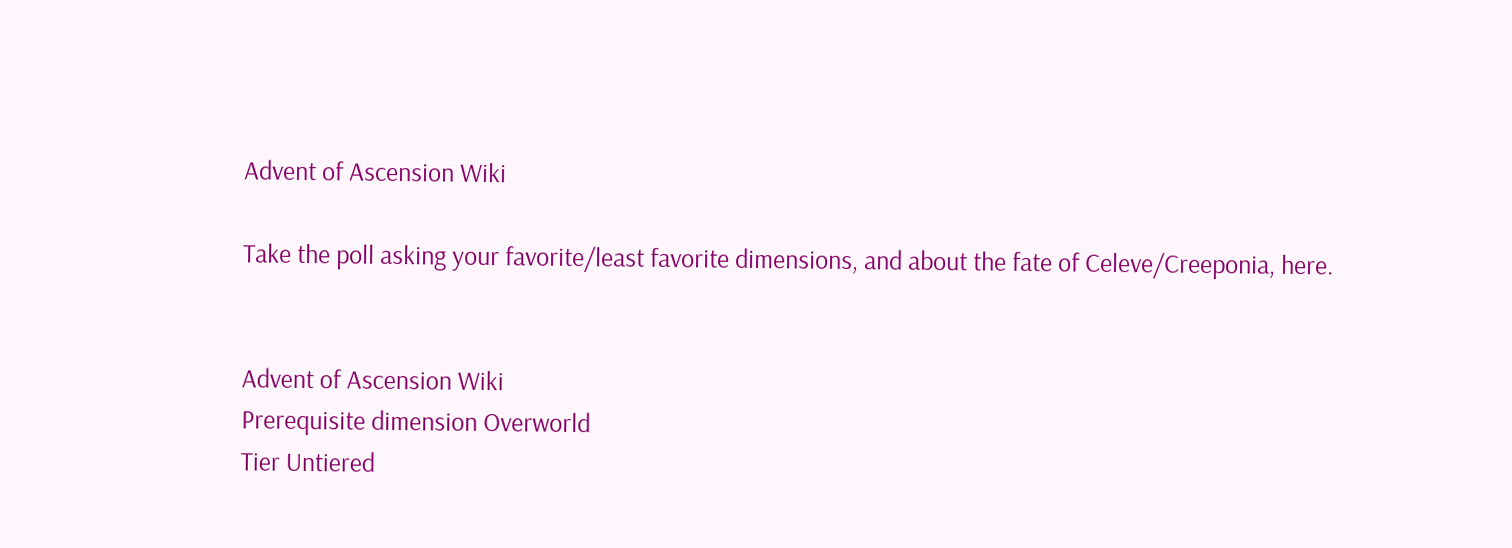Advent of Ascension Wiki

Take the poll asking your favorite/least favorite dimensions, and about the fate of Celeve/Creeponia, here.


Advent of Ascension Wiki
Prerequisite dimension Overworld
Tier Untiered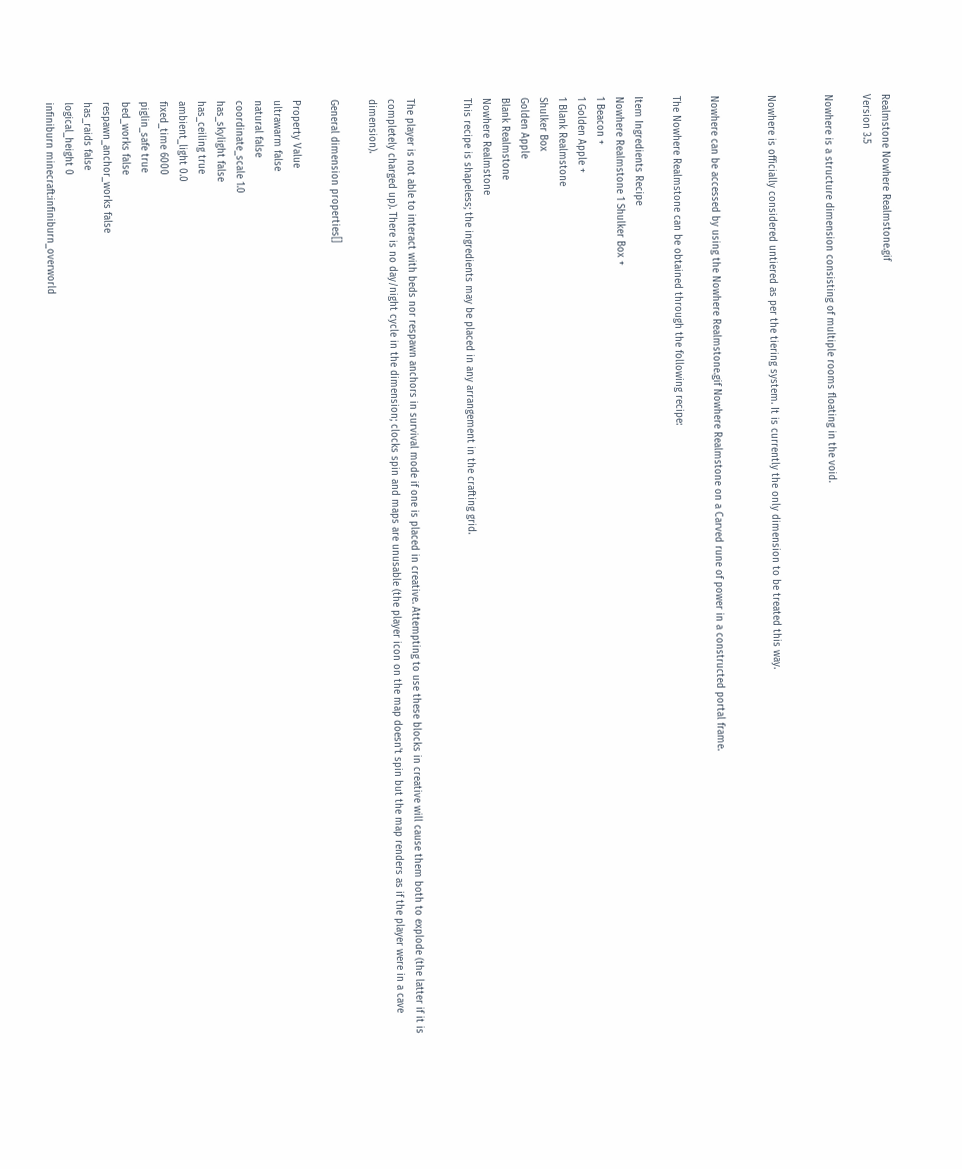Realmstone Nowhere Realmstone.gif
Version 3.5

Nowhere is a structure dimension consisting of multiple rooms floating in the void.


Nowhere is officially considered untiered as per the tiering system. It is currently the only dimension to be treated this way.


Nowhere can be accessed by using the Nowhere Realmstone.gif Nowhere Realmstone on a Carved rune of power in a constructed portal frame.

The Nowhere Realmstone can be obtained through the following recipe:

Item Ingredients Recipe
Nowhere Realmstone 1 Shulker Box +
1 Beacon +
1 Golden Apple +
1 Blank Realmstone
Shulker Box
Golden Apple
Blank Realmstone
Nowhere Realmstone
This recipe is shapeless; the ingredients may be placed in any arrangement in the crafting grid.


The player is not able to interact with beds nor respawn anchors in survival mode if one is placed in creative. Attempting to use these blocks in creative will cause them both to explode (the latter if it is completely charged up). There is no day/night cycle in the dimension; clocks spin and maps are unusable (the player icon on the map doesn't spin but the map renders as if the player were in a cave dimension).

General dimension properties[]

Property Value
ultrawarm false
natural false
coordinate_scale 1.0
has_skylight false
has_ceiling true
ambient_light 0.0
fixed_time 6000
piglin_safe true
bed_works false
respawn_anchor_works false
has_raids false
logical_height 0
infiniburn minecraft:infiniburn_overworld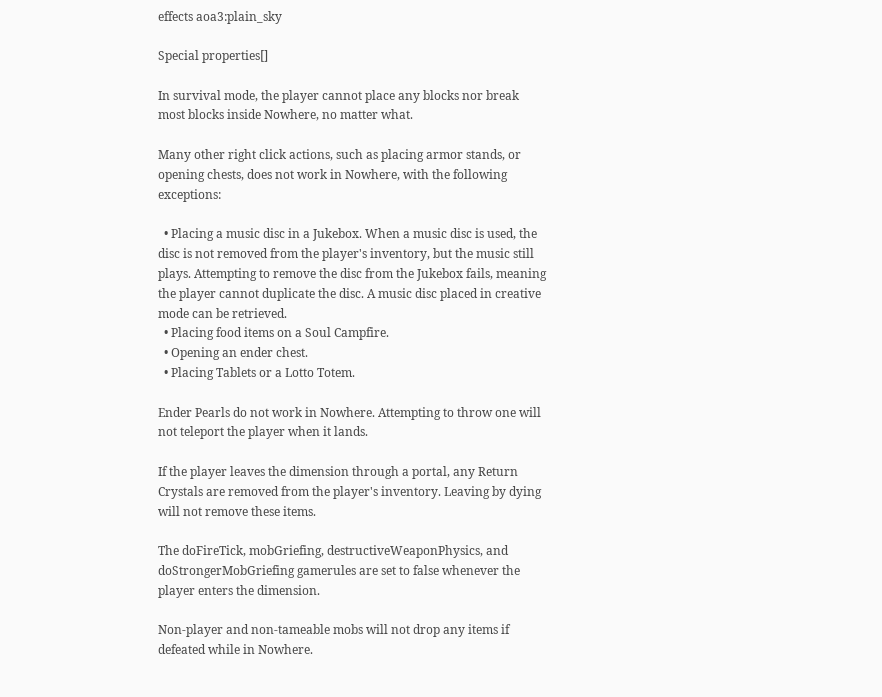effects aoa3:plain_sky

Special properties[]

In survival mode, the player cannot place any blocks nor break most blocks inside Nowhere, no matter what.

Many other right click actions, such as placing armor stands, or opening chests, does not work in Nowhere, with the following exceptions:

  • Placing a music disc in a Jukebox. When a music disc is used, the disc is not removed from the player's inventory, but the music still plays. Attempting to remove the disc from the Jukebox fails, meaning the player cannot duplicate the disc. A music disc placed in creative mode can be retrieved.
  • Placing food items on a Soul Campfire.
  • Opening an ender chest.
  • Placing Tablets or a Lotto Totem.

Ender Pearls do not work in Nowhere. Attempting to throw one will not teleport the player when it lands.

If the player leaves the dimension through a portal, any Return Crystals are removed from the player's inventory. Leaving by dying will not remove these items.

The doFireTick, mobGriefing, destructiveWeaponPhysics, and doStrongerMobGriefing gamerules are set to false whenever the player enters the dimension.

Non-player and non-tameable mobs will not drop any items if defeated while in Nowhere.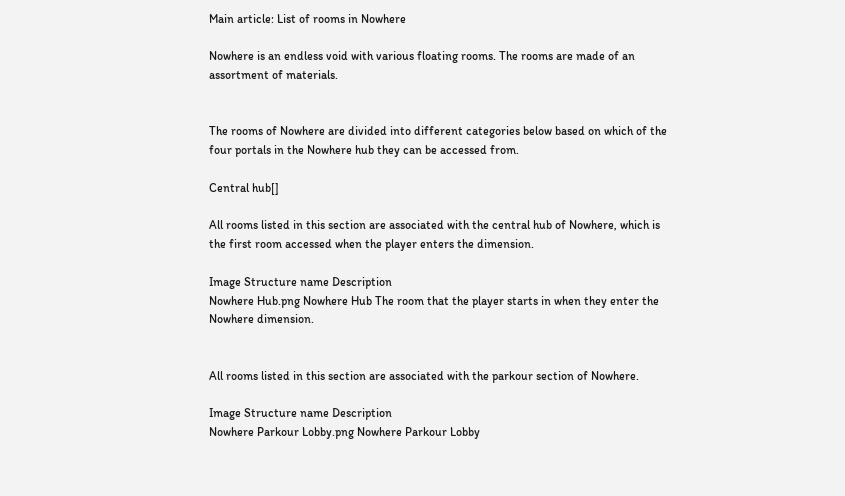Main article: List of rooms in Nowhere

Nowhere is an endless void with various floating rooms. The rooms are made of an assortment of materials.


The rooms of Nowhere are divided into different categories below based on which of the four portals in the Nowhere hub they can be accessed from.

Central hub[]

All rooms listed in this section are associated with the central hub of Nowhere, which is the first room accessed when the player enters the dimension.

Image Structure name Description
Nowhere Hub.png Nowhere Hub The room that the player starts in when they enter the Nowhere dimension.


All rooms listed in this section are associated with the parkour section of Nowhere.

Image Structure name Description
Nowhere Parkour Lobby.png Nowhere Parkour Lobby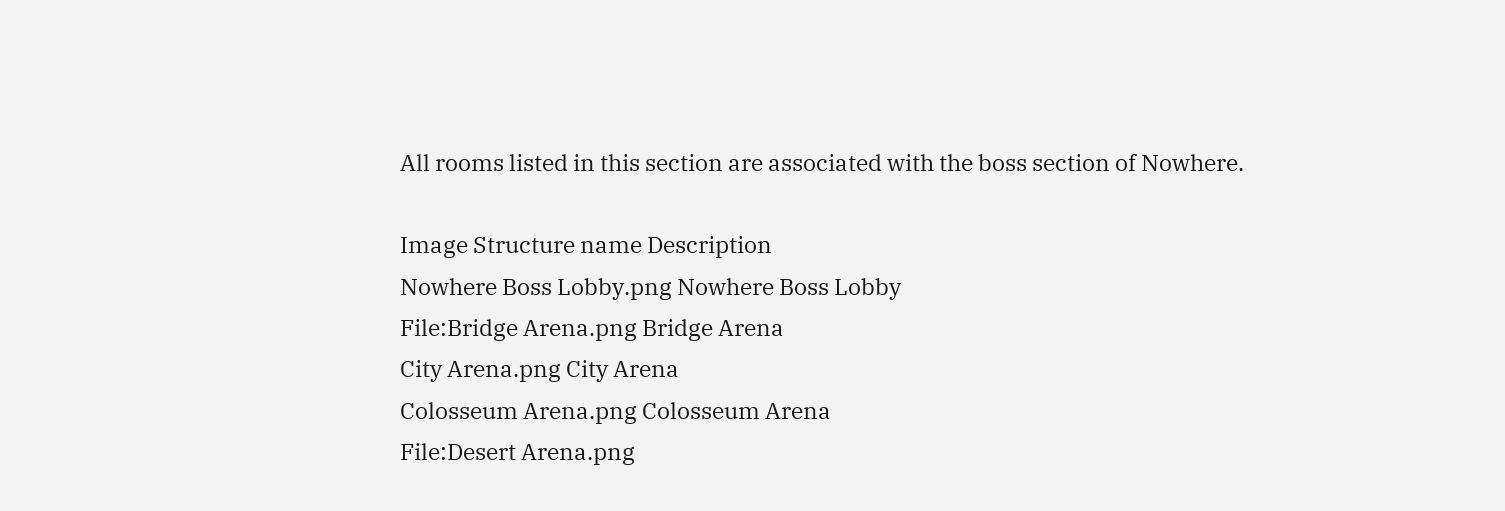All rooms listed in this section are associated with the boss section of Nowhere.

Image Structure name Description
Nowhere Boss Lobby.png Nowhere Boss Lobby
File:Bridge Arena.png Bridge Arena
City Arena.png City Arena
Colosseum Arena.png Colosseum Arena
File:Desert Arena.png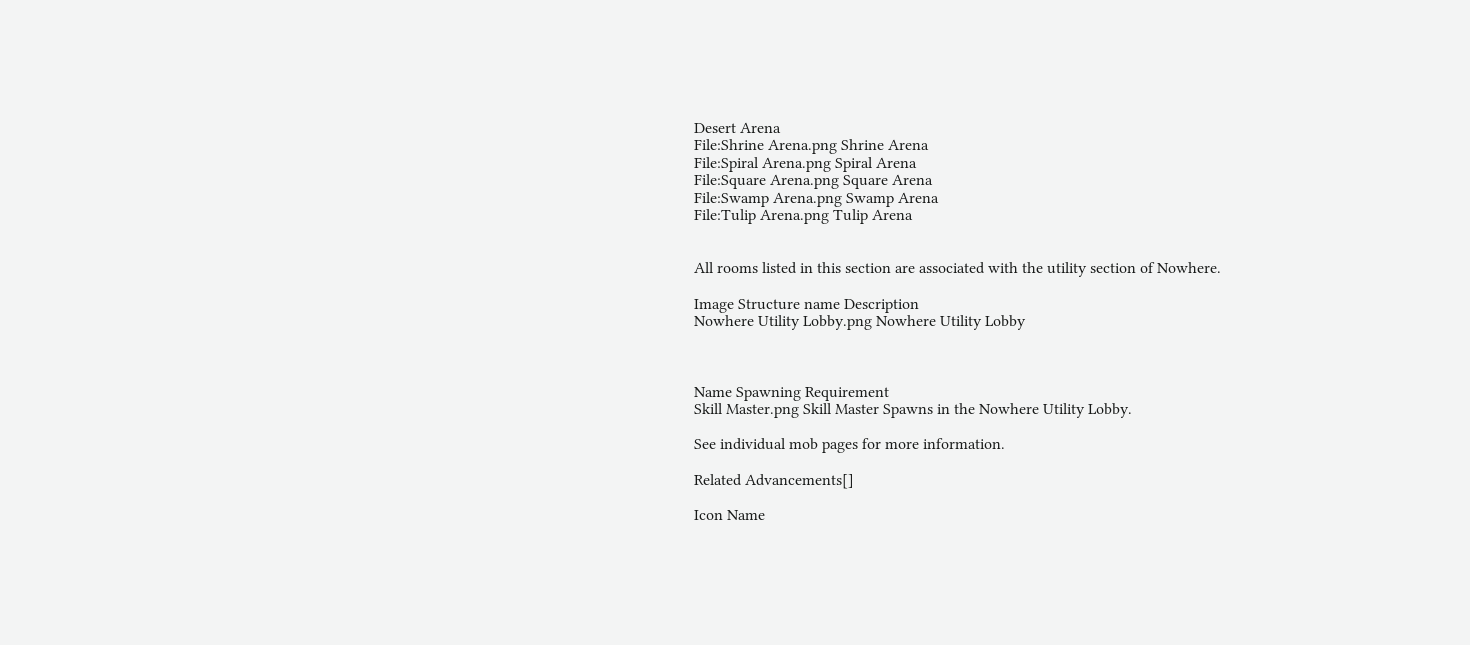Desert Arena
File:Shrine Arena.png Shrine Arena
File:Spiral Arena.png Spiral Arena
File:Square Arena.png Square Arena
File:Swamp Arena.png Swamp Arena
File:Tulip Arena.png Tulip Arena


All rooms listed in this section are associated with the utility section of Nowhere.

Image Structure name Description
Nowhere Utility Lobby.png Nowhere Utility Lobby



Name Spawning Requirement
Skill Master.png Skill Master Spawns in the Nowhere Utility Lobby.

See individual mob pages for more information.

Related Advancements[]

Icon Name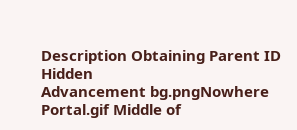Description Obtaining Parent ID Hidden
Advancement bg.pngNowhere Portal.gif Middle of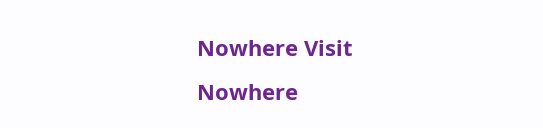Nowhere Visit Nowhere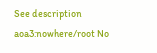See description aoa3:nowhere/root No